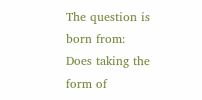The question is born from:
Does taking the form of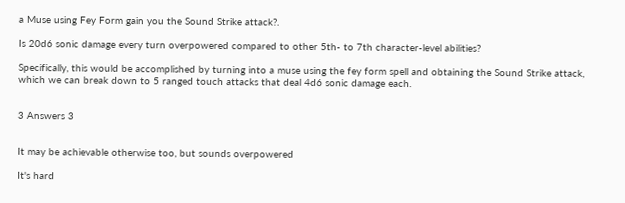a Muse using Fey Form gain you the Sound Strike attack?.

Is 20d6 sonic damage every turn overpowered compared to other 5th- to 7th character-level abilities?

Specifically, this would be accomplished by turning into a muse using the fey form spell and obtaining the Sound Strike attack, which we can break down to 5 ranged touch attacks that deal 4d6 sonic damage each.


3 Answers 3


It may be achievable otherwise too, but sounds overpowered

It's hard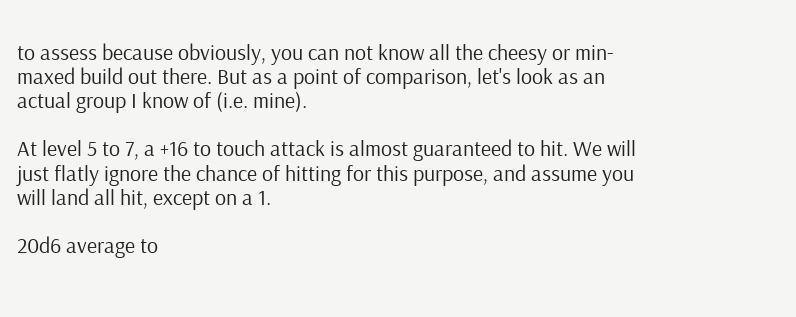to assess because obviously, you can not know all the cheesy or min-maxed build out there. But as a point of comparison, let's look as an actual group I know of (i.e. mine).

At level 5 to 7, a +16 to touch attack is almost guaranteed to hit. We will just flatly ignore the chance of hitting for this purpose, and assume you will land all hit, except on a 1.

20d6 average to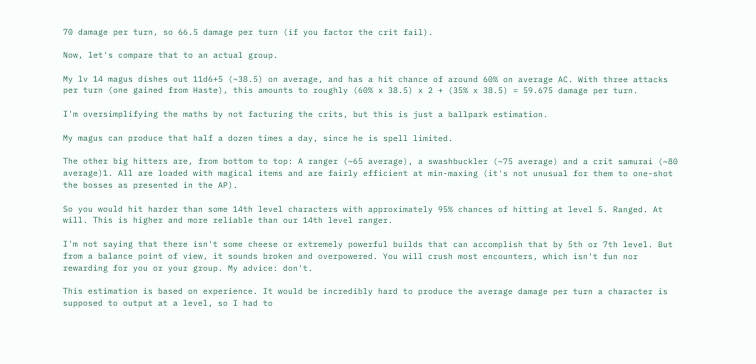70 damage per turn, so 66.5 damage per turn (if you factor the crit fail).

Now, let's compare that to an actual group.

My lv 14 magus dishes out 11d6+5 (~38.5) on average, and has a hit chance of around 60% on average AC. With three attacks per turn (one gained from Haste), this amounts to roughly (60% x 38.5) x 2 + (35% x 38.5) = 59.675 damage per turn.

I'm oversimplifying the maths by not facturing the crits, but this is just a ballpark estimation.

My magus can produce that half a dozen times a day, since he is spell limited.

The other big hitters are, from bottom to top: A ranger (~65 average), a swashbuckler (~75 average) and a crit samurai (~80 average)1. All are loaded with magical items and are fairly efficient at min-maxing (it's not unusual for them to one-shot the bosses as presented in the AP).

So you would hit harder than some 14th level characters with approximately 95% chances of hitting at level 5. Ranged. At will. This is higher and more reliable than our 14th level ranger.

I'm not saying that there isn't some cheese or extremely powerful builds that can accomplish that by 5th or 7th level. But from a balance point of view, it sounds broken and overpowered. You will crush most encounters, which isn't fun nor rewarding for you or your group. My advice: don't.

This estimation is based on experience. It would be incredibly hard to produce the average damage per turn a character is supposed to output at a level, so I had to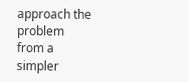approach the problem from a simpler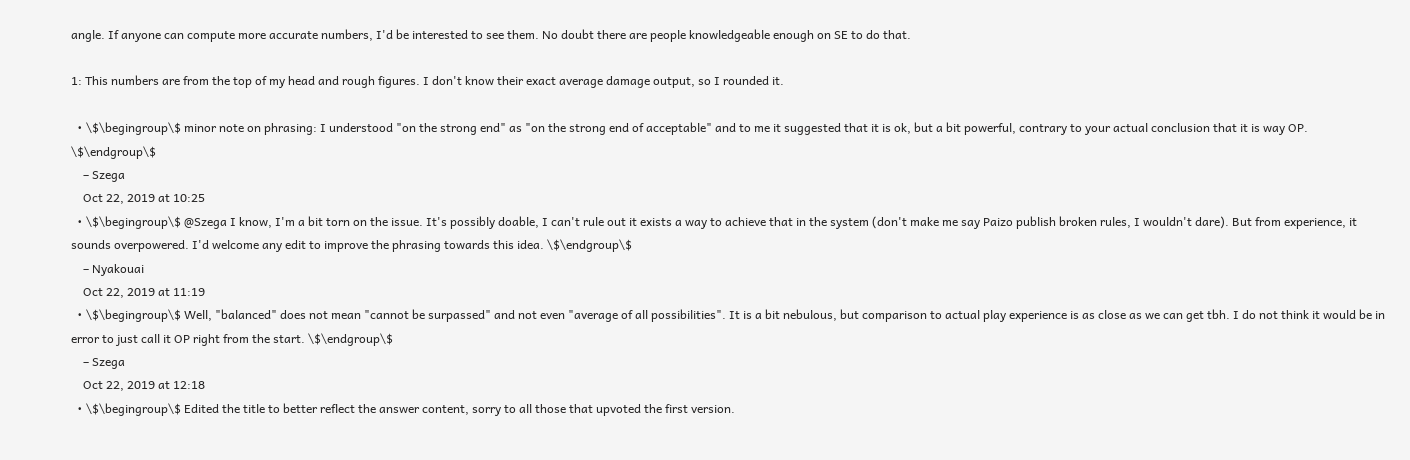angle. If anyone can compute more accurate numbers, I'd be interested to see them. No doubt there are people knowledgeable enough on SE to do that.

1: This numbers are from the top of my head and rough figures. I don't know their exact average damage output, so I rounded it.

  • \$\begingroup\$ minor note on phrasing: I understood "on the strong end" as "on the strong end of acceptable" and to me it suggested that it is ok, but a bit powerful, contrary to your actual conclusion that it is way OP. \$\endgroup\$
    – Szega
    Oct 22, 2019 at 10:25
  • \$\begingroup\$ @Szega I know, I'm a bit torn on the issue. It's possibly doable, I can't rule out it exists a way to achieve that in the system (don't make me say Paizo publish broken rules, I wouldn't dare). But from experience, it sounds overpowered. I'd welcome any edit to improve the phrasing towards this idea. \$\endgroup\$
    – Nyakouai
    Oct 22, 2019 at 11:19
  • \$\begingroup\$ Well, "balanced" does not mean "cannot be surpassed" and not even "average of all possibilities". It is a bit nebulous, but comparison to actual play experience is as close as we can get tbh. I do not think it would be in error to just call it OP right from the start. \$\endgroup\$
    – Szega
    Oct 22, 2019 at 12:18
  • \$\begingroup\$ Edited the title to better reflect the answer content, sorry to all those that upvoted the first version.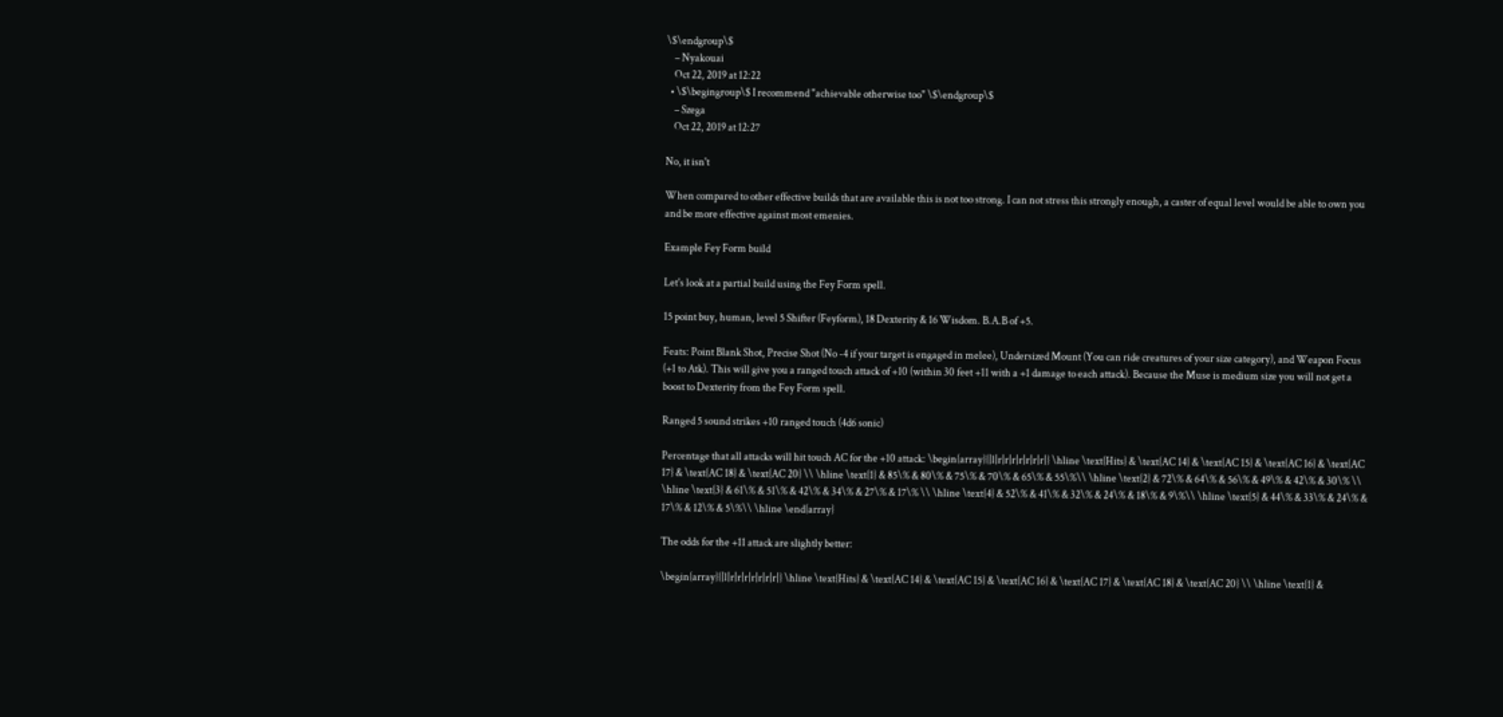\$\endgroup\$
    – Nyakouai
    Oct 22, 2019 at 12:22
  • \$\begingroup\$ I recommend "achievable otherwise too" \$\endgroup\$
    – Szega
    Oct 22, 2019 at 12:27

No, it isn't

When compared to other effective builds that are available this is not too strong. I can not stress this strongly enough, a caster of equal level would be able to own you and be more effective against most emenies.

Example Fey Form build

Let's look at a partial build using the Fey Form spell.

15 point buy, human, level 5 Shifter (Feyform), 18 Dexterity & 16 Wisdom. B.A.B of +5.

Feats: Point Blank Shot, Precise Shot (No -4 if your target is engaged in melee), Undersized Mount (You can ride creatures of your size category), and Weapon Focus (+1 to Atk). This will give you a ranged touch attack of +10 (within 30 feet +11 with a +1 damage to each attack). Because the Muse is medium size you will not get a boost to Dexterity from the Fey Form spell.

Ranged 5 sound strikes +10 ranged touch (4d6 sonic)

Percentage that all attacks will hit touch AC for the +10 attack: \begin{array}{|l|r|r|r|r|r|r|r|} \hline \text{Hits} & \text{AC 14} & \text{AC 15} & \text{AC 16} & \text{AC 17} & \text{AC 18} & \text{AC 20} \\ \hline \text{1} & 85\% & 80\% & 75\% & 70\% & 65\% & 55\%\\ \hline \text{2} & 72\% & 64\% & 56\% & 49\% & 42\% & 30\% \\ \hline \text{3} & 61\% & 51\% & 42\% & 34\% & 27\% & 17\% \\ \hline \text{4} & 52\% & 41\% & 32\% & 24\% & 18\% & 9\%\\ \hline \text{5} & 44\% & 33\% & 24\% & 17\% & 12\% & 5\%\\ \hline \end{array}

The odds for the +11 attack are slightly better:

\begin{array}{|l|r|r|r|r|r|r|r|} \hline \text{Hits} & \text{AC 14} & \text{AC 15} & \text{AC 16} & \text{AC 17} & \text{AC 18} & \text{AC 20} \\ \hline \text{1} &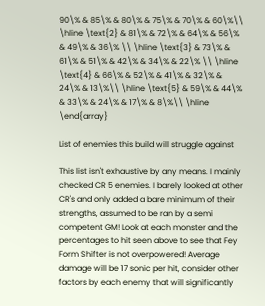90\% & 85\% & 80\% & 75\% & 70\% & 60\%\\ \hline \text{2} & 81\% & 72\% & 64\% & 56\% & 49\% & 36\% \\ \hline \text{3} & 73\% & 61\% & 51\% & 42\% & 34\% & 22\% \\ \hline \text{4} & 66\% & 52\% & 41\% & 32\% & 24\% & 13\%\\ \hline \text{5} & 59\% & 44\% & 33\% & 24\% & 17\% & 8\%\\ \hline \end{array}

List of enemies this build will struggle against

This list isn't exhaustive by any means. I mainly checked CR 5 enemies. I barely looked at other CR's and only added a bare minimum of their strengths, assumed to be ran by a semi competent GM! Look at each monster and the percentages to hit seen above to see that Fey Form Shifter is not overpowered! Average damage will be 17 sonic per hit, consider other factors by each enemy that will significantly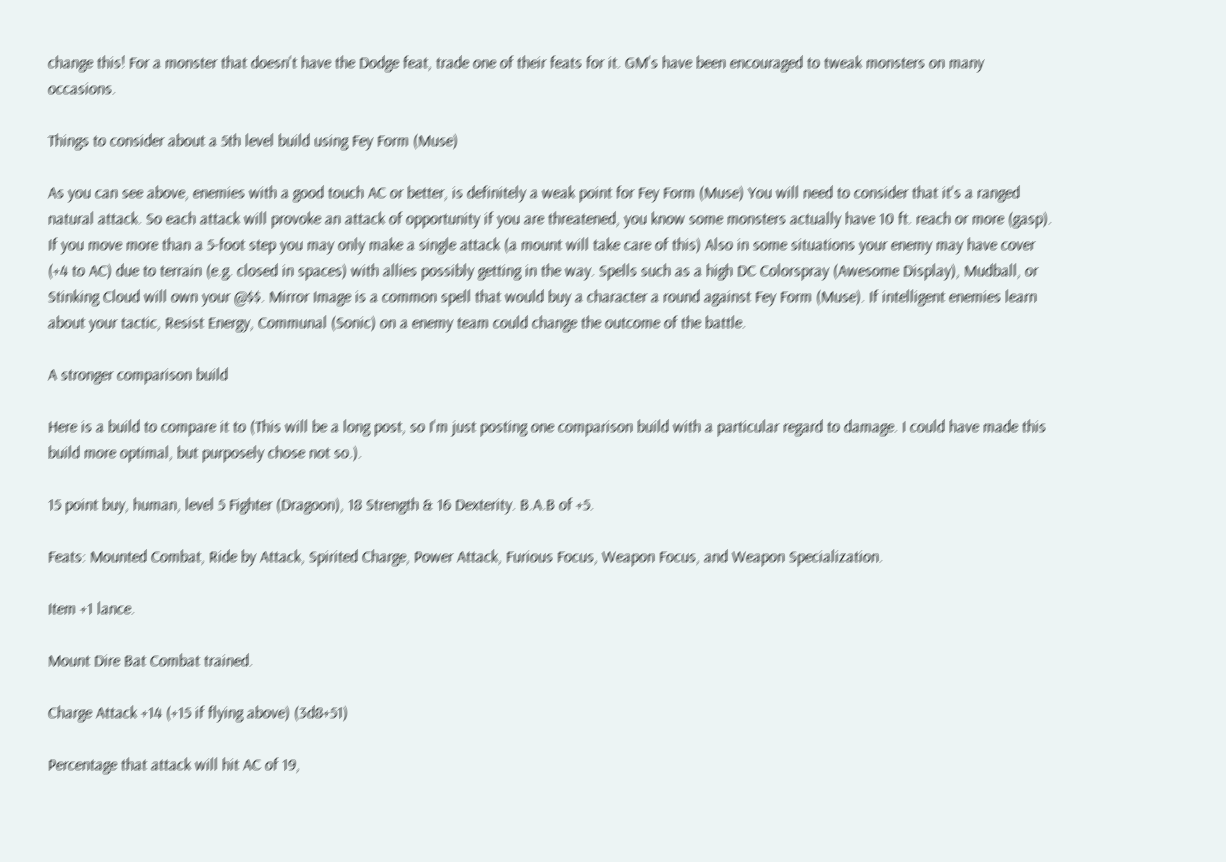change this! For a monster that doesn't have the Dodge feat, trade one of their feats for it. GM's have been encouraged to tweak monsters on many occasions.

Things to consider about a 5th level build using Fey Form (Muse)

As you can see above, enemies with a good touch AC or better, is definitely a weak point for Fey Form (Muse) You will need to consider that it's a ranged natural attack. So each attack will provoke an attack of opportunity if you are threatened, you know some monsters actually have 10 ft. reach or more (gasp). If you move more than a 5-foot step you may only make a single attack (a mount will take care of this) Also in some situations your enemy may have cover (+4 to AC) due to terrain (e.g. closed in spaces) with allies possibly getting in the way. Spells such as a high DC Colorspray (Awesome Display), Mudball, or Stinking Cloud will own your @$$. Mirror Image is a common spell that would buy a character a round against Fey Form (Muse). If intelligent enemies learn about your tactic, Resist Energy, Communal (Sonic) on a enemy team could change the outcome of the battle.

A stronger comparison build

Here is a build to compare it to (This will be a long post, so I'm just posting one comparison build with a particular regard to damage. I could have made this build more optimal, but purposely chose not so.).

15 point buy, human, level 5 Fighter (Dragoon), 18 Strength & 16 Dexterity. B.A.B of +5.

Feats: Mounted Combat, Ride by Attack, Spirited Charge, Power Attack, Furious Focus, Weapon Focus, and Weapon Specialization.

Item +1 lance.

Mount Dire Bat Combat trained.

Charge Attack +14 (+15 if flying above) (3d8+51)

Percentage that attack will hit AC of 19,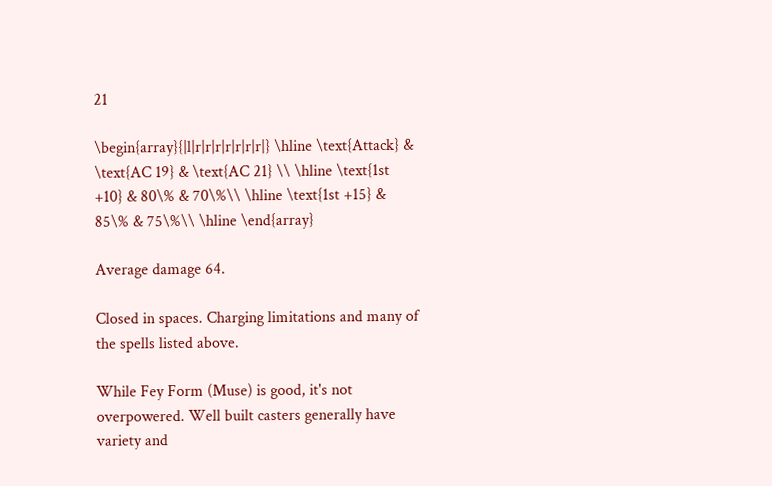21

\begin{array}{|l|r|r|r|r|r|r|r|} \hline \text{Attack} & \text{AC 19} & \text{AC 21} \\ \hline \text{1st +10} & 80\% & 70\%\\ \hline \text{1st +15} & 85\% & 75\%\\ \hline \end{array}

Average damage 64.

Closed in spaces. Charging limitations and many of the spells listed above.

While Fey Form (Muse) is good, it's not overpowered. Well built casters generally have variety and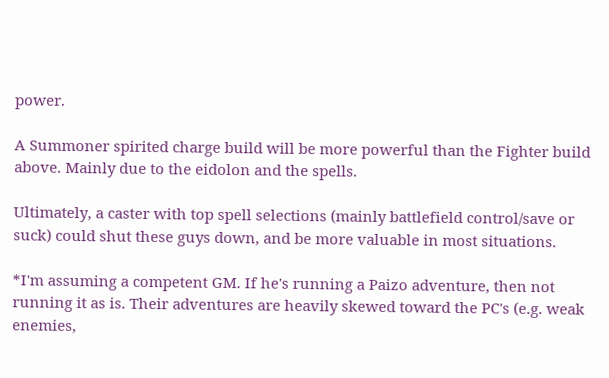power.

A Summoner spirited charge build will be more powerful than the Fighter build above. Mainly due to the eidolon and the spells.

Ultimately, a caster with top spell selections (mainly battlefield control/save or suck) could shut these guys down, and be more valuable in most situations.

*I'm assuming a competent GM. If he's running a Paizo adventure, then not running it as is. Their adventures are heavily skewed toward the PC's (e.g. weak enemies,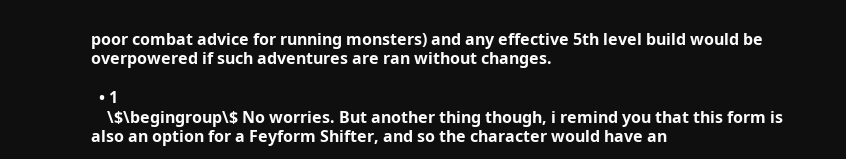poor combat advice for running monsters) and any effective 5th level build would be overpowered if such adventures are ran without changes.

  • 1
    \$\begingroup\$ No worries. But another thing though, i remind you that this form is also an option for a Feyform Shifter, and so the character would have an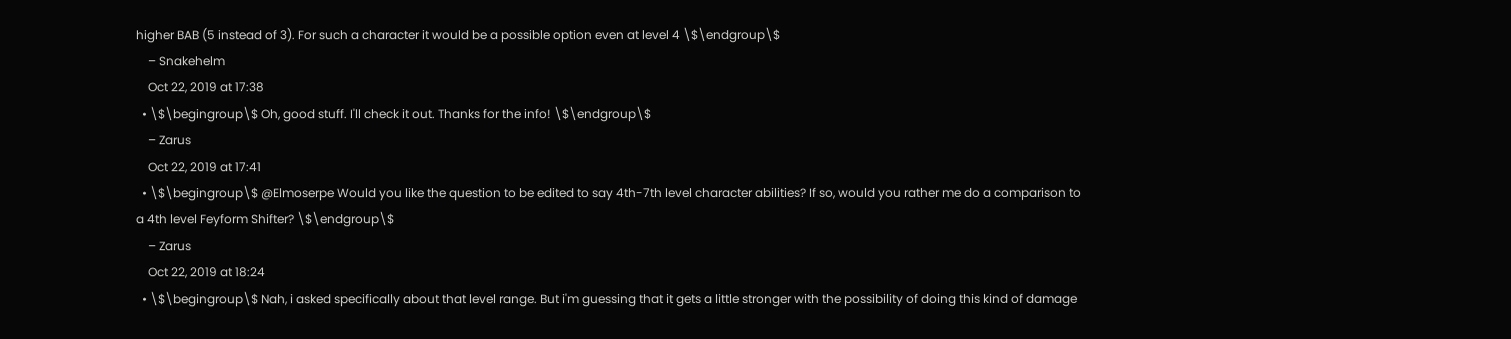higher BAB (5 instead of 3). For such a character it would be a possible option even at level 4 \$\endgroup\$
    – Snakehelm
    Oct 22, 2019 at 17:38
  • \$\begingroup\$ Oh, good stuff. I'll check it out. Thanks for the info! \$\endgroup\$
    – Zarus
    Oct 22, 2019 at 17:41
  • \$\begingroup\$ @Elmoserpe Would you like the question to be edited to say 4th-7th level character abilities? If so, would you rather me do a comparison to a 4th level Feyform Shifter? \$\endgroup\$
    – Zarus
    Oct 22, 2019 at 18:24
  • \$\begingroup\$ Nah, i asked specifically about that level range. But i'm guessing that it gets a little stronger with the possibility of doing this kind of damage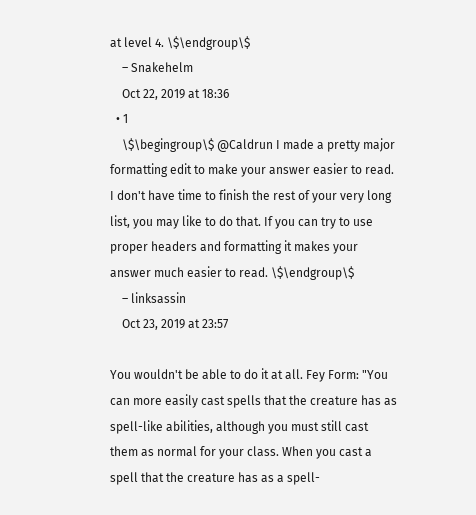at level 4. \$\endgroup\$
    – Snakehelm
    Oct 22, 2019 at 18:36
  • 1
    \$\begingroup\$ @Caldrun I made a pretty major formatting edit to make your answer easier to read. I don't have time to finish the rest of your very long list, you may like to do that. If you can try to use proper headers and formatting it makes your answer much easier to read. \$\endgroup\$
    – linksassin
    Oct 23, 2019 at 23:57

You wouldn't be able to do it at all. Fey Form: "You can more easily cast spells that the creature has as spell-like abilities, although you must still cast them as normal for your class. When you cast a spell that the creature has as a spell-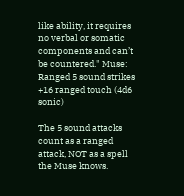like ability, it requires no verbal or somatic components and can’t be countered." Muse: Ranged 5 sound strikes +16 ranged touch (4d6 sonic)

The 5 sound attacks count as a ranged attack, NOT as a spell the Muse knows.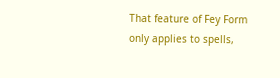That feature of Fey Form only applies to spells,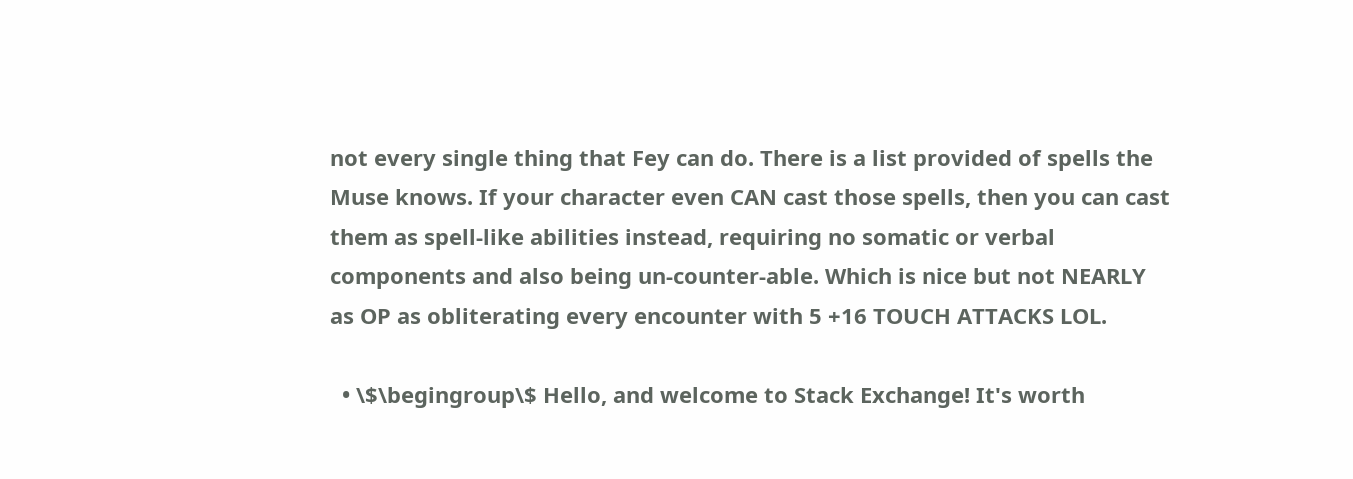not every single thing that Fey can do. There is a list provided of spells the Muse knows. If your character even CAN cast those spells, then you can cast them as spell-like abilities instead, requiring no somatic or verbal components and also being un-counter-able. Which is nice but not NEARLY as OP as obliterating every encounter with 5 +16 TOUCH ATTACKS LOL.

  • \$\begingroup\$ Hello, and welcome to Stack Exchange! It's worth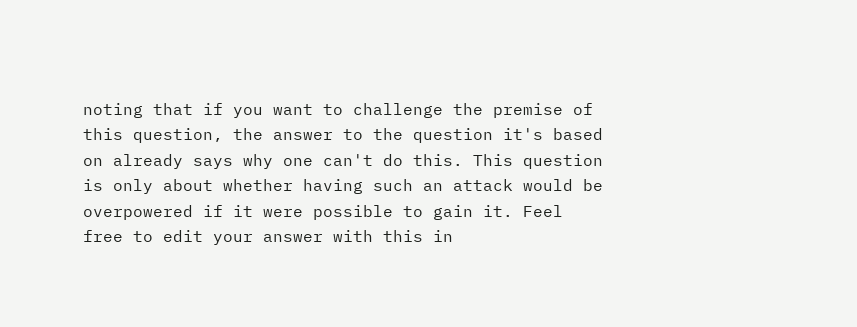noting that if you want to challenge the premise of this question, the answer to the question it's based on already says why one can't do this. This question is only about whether having such an attack would be overpowered if it were possible to gain it. Feel free to edit your answer with this in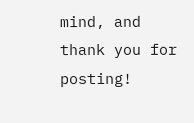mind, and thank you for posting!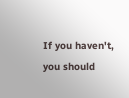If you haven't, you should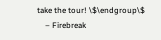take the tour! \$\endgroup\$
    – Firebreak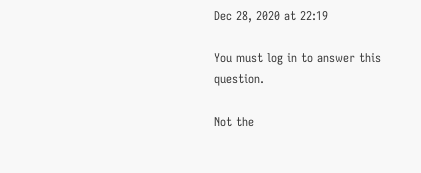Dec 28, 2020 at 22:19

You must log in to answer this question.

Not the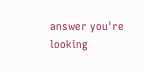answer you're looking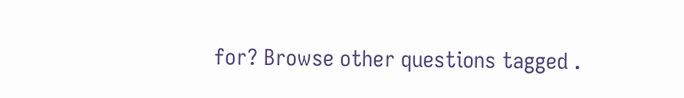for? Browse other questions tagged .